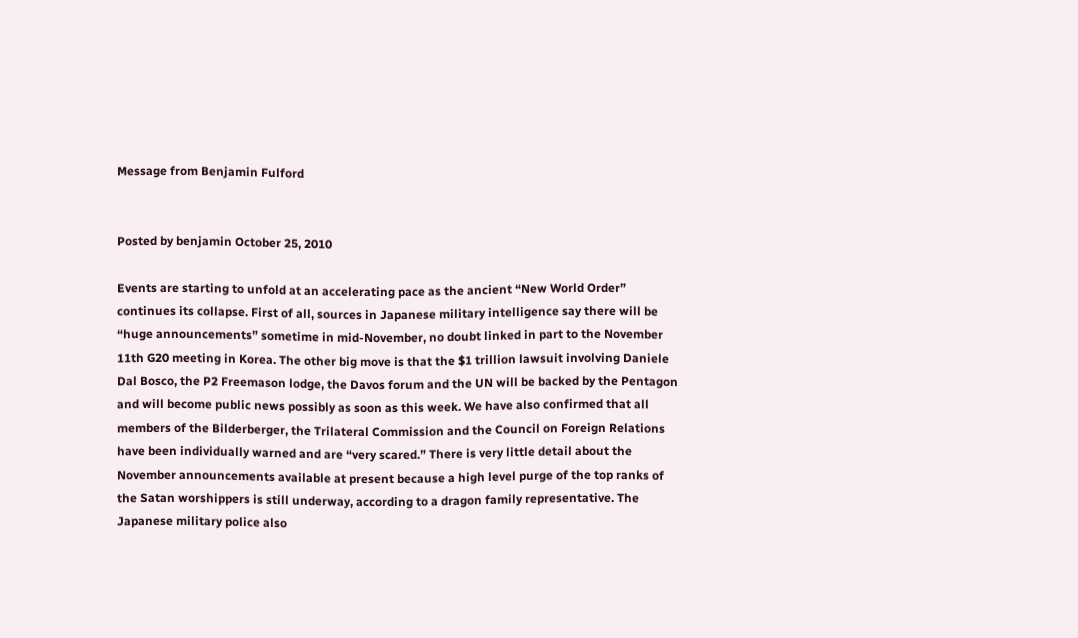Message from Benjamin Fulford


Posted by benjamin October 25, 2010

Events are starting to unfold at an accelerating pace as the ancient “New World Order” continues its collapse. First of all, sources in Japanese military intelligence say there will be “huge announcements” sometime in mid-November, no doubt linked in part to the November 11th G20 meeting in Korea. The other big move is that the $1 trillion lawsuit involving Daniele Dal Bosco, the P2 Freemason lodge, the Davos forum and the UN will be backed by the Pentagon and will become public news possibly as soon as this week. We have also confirmed that all members of the Bilderberger, the Trilateral Commission and the Council on Foreign Relations have been individually warned and are “very scared.” There is very little detail about the November announcements available at present because a high level purge of the top ranks of the Satan worshippers is still underway, according to a dragon family representative. The Japanese military police also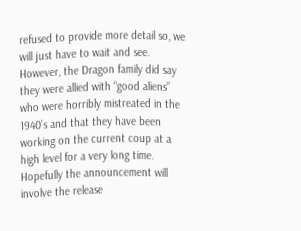refused to provide more detail so, we will just have to wait and see. However, the Dragon family did say they were allied with “good aliens” who were horribly mistreated in the 1940’s and that they have been working on the current coup at a high level for a very long time. Hopefully the announcement will involve the release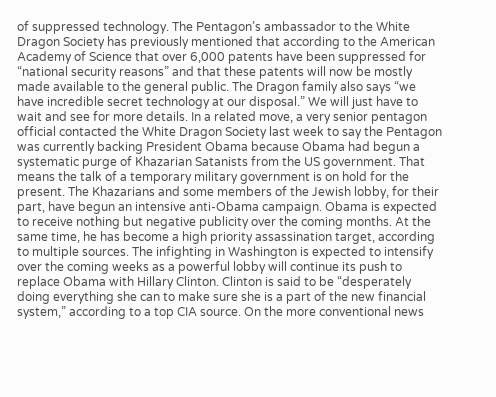of suppressed technology. The Pentagon’s ambassador to the White Dragon Society has previously mentioned that according to the American Academy of Science that over 6,000 patents have been suppressed for “national security reasons” and that these patents will now be mostly made available to the general public. The Dragon family also says “we have incredible secret technology at our disposal.” We will just have to wait and see for more details. In a related move, a very senior pentagon official contacted the White Dragon Society last week to say the Pentagon was currently backing President Obama because Obama had begun a systematic purge of Khazarian Satanists from the US government. That means the talk of a temporary military government is on hold for the present. The Khazarians and some members of the Jewish lobby, for their part, have begun an intensive anti-Obama campaign. Obama is expected to receive nothing but negative publicity over the coming months. At the same time, he has become a high priority assassination target, according to multiple sources. The infighting in Washington is expected to intensify over the coming weeks as a powerful lobby will continue its push to replace Obama with Hillary Clinton. Clinton is said to be “desperately doing everything she can to make sure she is a part of the new financial system,” according to a top CIA source. On the more conventional news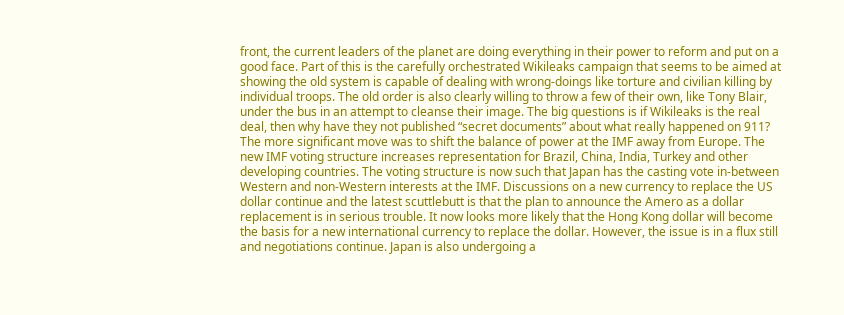front, the current leaders of the planet are doing everything in their power to reform and put on a good face. Part of this is the carefully orchestrated Wikileaks campaign that seems to be aimed at showing the old system is capable of dealing with wrong-doings like torture and civilian killing by individual troops. The old order is also clearly willing to throw a few of their own, like Tony Blair, under the bus in an attempt to cleanse their image. The big questions is if Wikileaks is the real deal, then why have they not published “secret documents” about what really happened on 911? The more significant move was to shift the balance of power at the IMF away from Europe. The new IMF voting structure increases representation for Brazil, China, India, Turkey and other developing countries. The voting structure is now such that Japan has the casting vote in-between Western and non-Western interests at the IMF. Discussions on a new currency to replace the US dollar continue and the latest scuttlebutt is that the plan to announce the Amero as a dollar replacement is in serious trouble. It now looks more likely that the Hong Kong dollar will become the basis for a new international currency to replace the dollar. However, the issue is in a flux still and negotiations continue. Japan is also undergoing a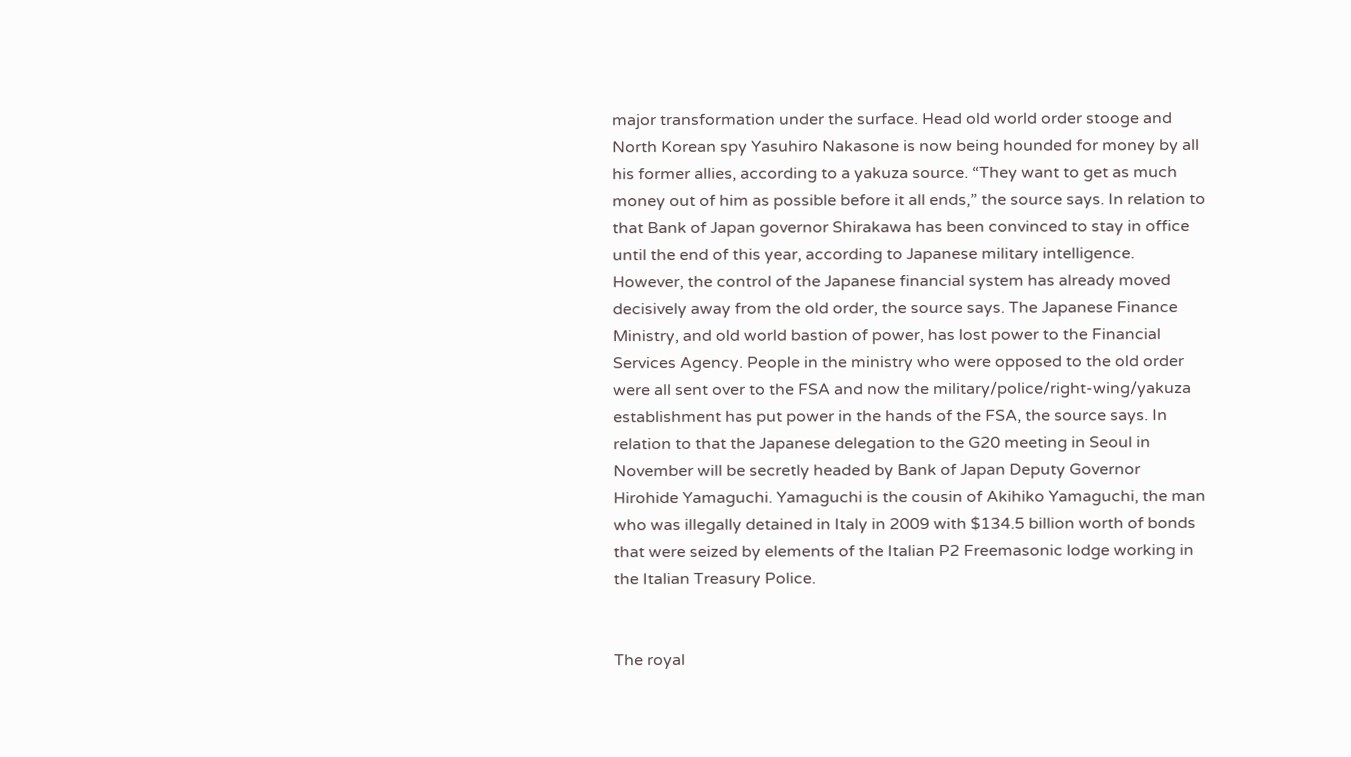major transformation under the surface. Head old world order stooge and North Korean spy Yasuhiro Nakasone is now being hounded for money by all his former allies, according to a yakuza source. “They want to get as much money out of him as possible before it all ends,” the source says. In relation to that Bank of Japan governor Shirakawa has been convinced to stay in office until the end of this year, according to Japanese military intelligence. However, the control of the Japanese financial system has already moved decisively away from the old order, the source says. The Japanese Finance Ministry, and old world bastion of power, has lost power to the Financial Services Agency. People in the ministry who were opposed to the old order were all sent over to the FSA and now the military/police/right-wing/yakuza establishment has put power in the hands of the FSA, the source says. In relation to that the Japanese delegation to the G20 meeting in Seoul in November will be secretly headed by Bank of Japan Deputy Governor Hirohide Yamaguchi. Yamaguchi is the cousin of Akihiko Yamaguchi, the man who was illegally detained in Italy in 2009 with $134.5 billion worth of bonds that were seized by elements of the Italian P2 Freemasonic lodge working in the Italian Treasury Police.


The royal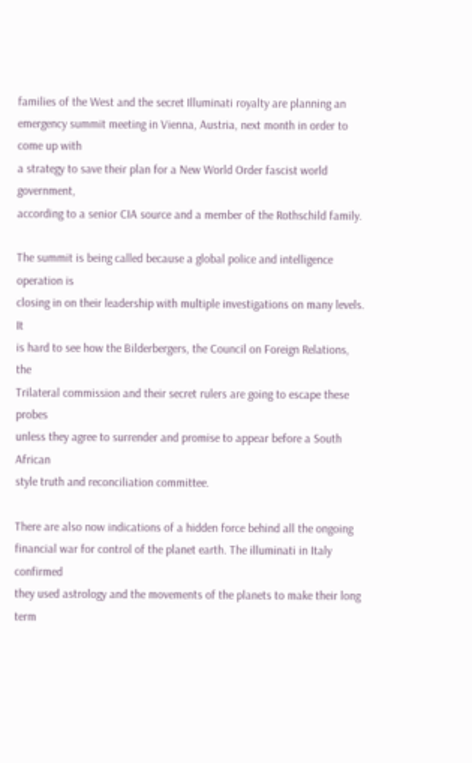families of the West and the secret Illuminati royalty are planning an
emergency summit meeting in Vienna, Austria, next month in order to come up with
a strategy to save their plan for a New World Order fascist world government,
according to a senior CIA source and a member of the Rothschild family.

The summit is being called because a global police and intelligence operation is
closing in on their leadership with multiple investigations on many levels. It
is hard to see how the Bilderbergers, the Council on Foreign Relations, the
Trilateral commission and their secret rulers are going to escape these probes
unless they agree to surrender and promise to appear before a South African
style truth and reconciliation committee.

There are also now indications of a hidden force behind all the ongoing
financial war for control of the planet earth. The illuminati in Italy confirmed
they used astrology and the movements of the planets to make their long term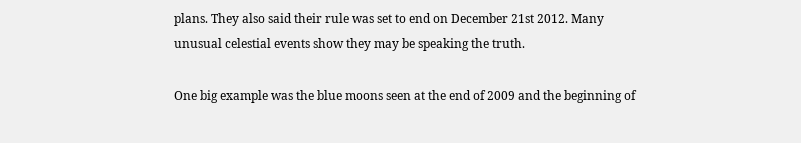plans. They also said their rule was set to end on December 21st 2012. Many
unusual celestial events show they may be speaking the truth.

One big example was the blue moons seen at the end of 2009 and the beginning of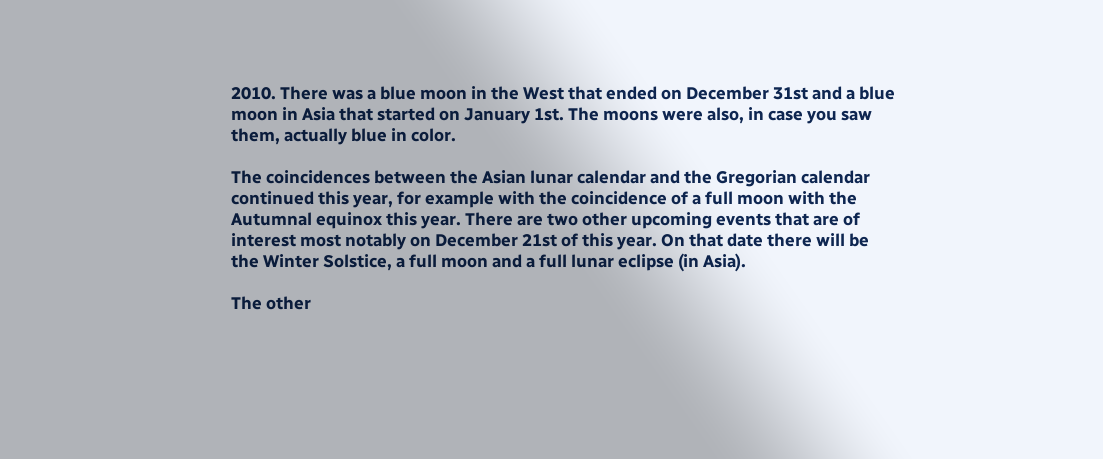2010. There was a blue moon in the West that ended on December 31st and a blue
moon in Asia that started on January 1st. The moons were also, in case you saw
them, actually blue in color.

The coincidences between the Asian lunar calendar and the Gregorian calendar
continued this year, for example with the coincidence of a full moon with the
Autumnal equinox this year. There are two other upcoming events that are of
interest most notably on December 21st of this year. On that date there will be
the Winter Solstice, a full moon and a full lunar eclipse (in Asia).

The other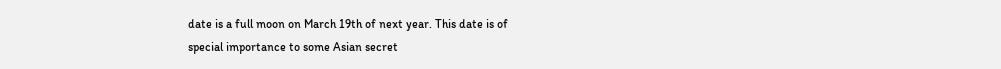date is a full moon on March 19th of next year. This date is of
special importance to some Asian secret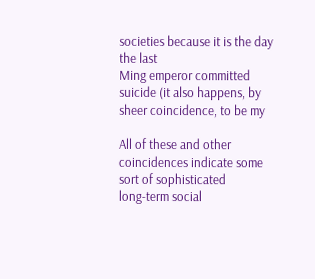societies because it is the day the last
Ming emperor committed suicide (it also happens, by sheer coincidence, to be my

All of these and other coincidences indicate some sort of sophisticated
long-term social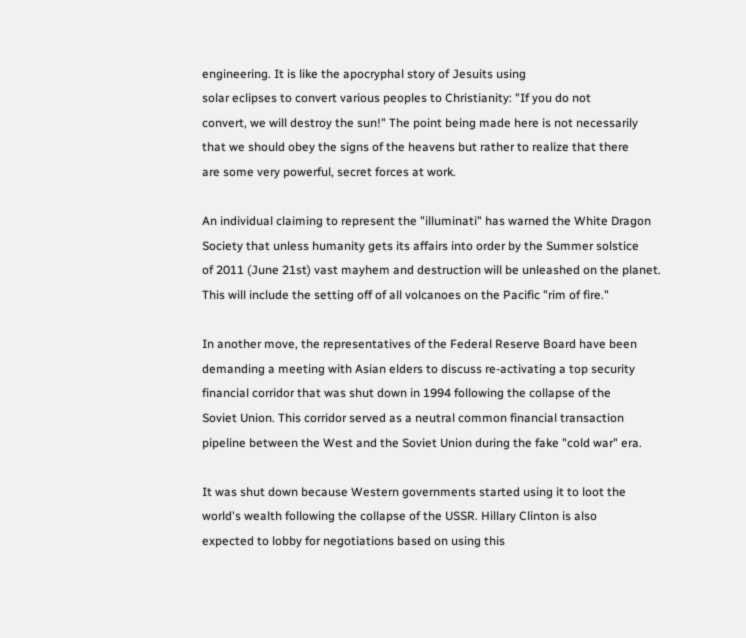engineering. It is like the apocryphal story of Jesuits using
solar eclipses to convert various peoples to Christianity: "If you do not
convert, we will destroy the sun!" The point being made here is not necessarily
that we should obey the signs of the heavens but rather to realize that there
are some very powerful, secret forces at work.

An individual claiming to represent the "illuminati" has warned the White Dragon
Society that unless humanity gets its affairs into order by the Summer solstice
of 2011 (June 21st) vast mayhem and destruction will be unleashed on the planet.
This will include the setting off of all volcanoes on the Pacific "rim of fire."

In another move, the representatives of the Federal Reserve Board have been
demanding a meeting with Asian elders to discuss re-activating a top security
financial corridor that was shut down in 1994 following the collapse of the
Soviet Union. This corridor served as a neutral common financial transaction
pipeline between the West and the Soviet Union during the fake "cold war" era.

It was shut down because Western governments started using it to loot the
world's wealth following the collapse of the USSR. Hillary Clinton is also
expected to lobby for negotiations based on using this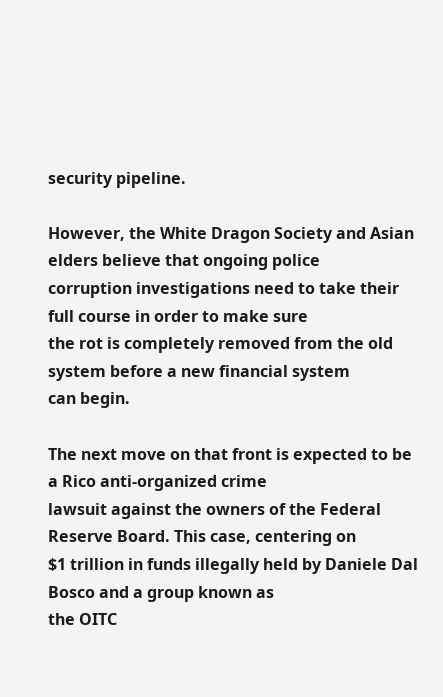security pipeline.

However, the White Dragon Society and Asian elders believe that ongoing police
corruption investigations need to take their full course in order to make sure
the rot is completely removed from the old system before a new financial system
can begin.

The next move on that front is expected to be a Rico anti-organized crime
lawsuit against the owners of the Federal Reserve Board. This case, centering on
$1 trillion in funds illegally held by Daniele Dal Bosco and a group known as
the OITC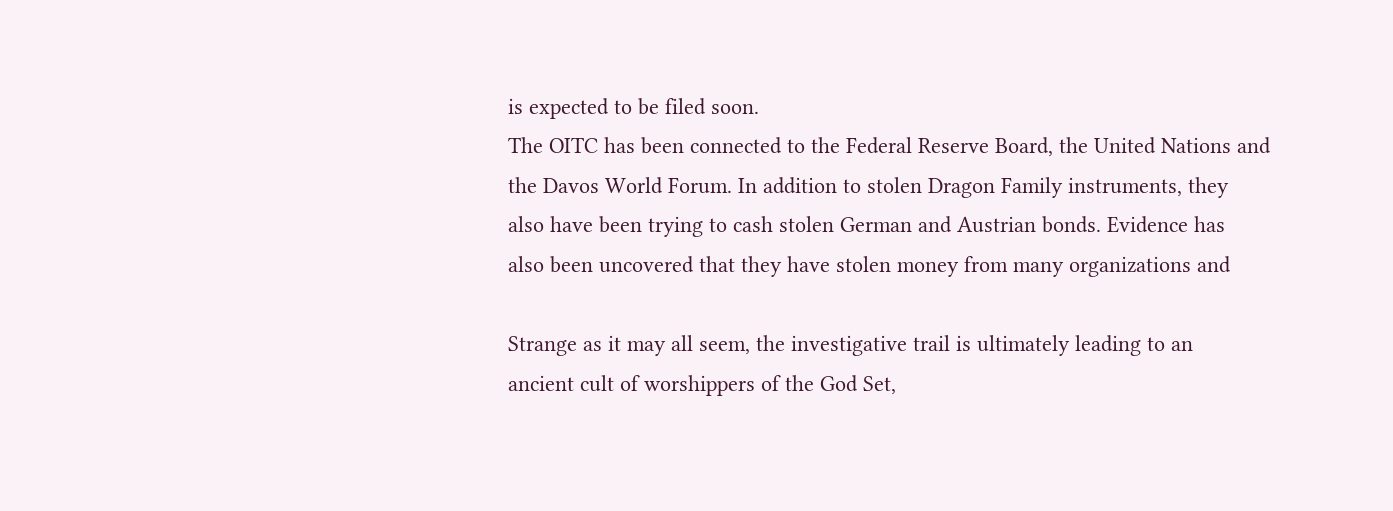is expected to be filed soon.
The OITC has been connected to the Federal Reserve Board, the United Nations and
the Davos World Forum. In addition to stolen Dragon Family instruments, they
also have been trying to cash stolen German and Austrian bonds. Evidence has
also been uncovered that they have stolen money from many organizations and

Strange as it may all seem, the investigative trail is ultimately leading to an
ancient cult of worshippers of the God Set,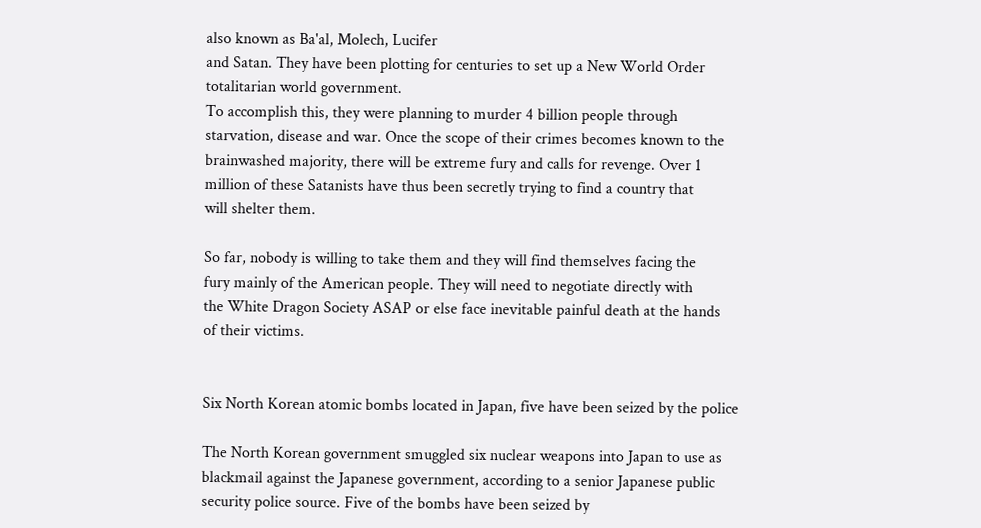also known as Ba'al, Molech, Lucifer
and Satan. They have been plotting for centuries to set up a New World Order
totalitarian world government.
To accomplish this, they were planning to murder 4 billion people through
starvation, disease and war. Once the scope of their crimes becomes known to the
brainwashed majority, there will be extreme fury and calls for revenge. Over 1
million of these Satanists have thus been secretly trying to find a country that
will shelter them.

So far, nobody is willing to take them and they will find themselves facing the
fury mainly of the American people. They will need to negotiate directly with
the White Dragon Society ASAP or else face inevitable painful death at the hands
of their victims.


Six North Korean atomic bombs located in Japan, five have been seized by the police

The North Korean government smuggled six nuclear weapons into Japan to use as blackmail against the Japanese government, according to a senior Japanese public security police source. Five of the bombs have been seized by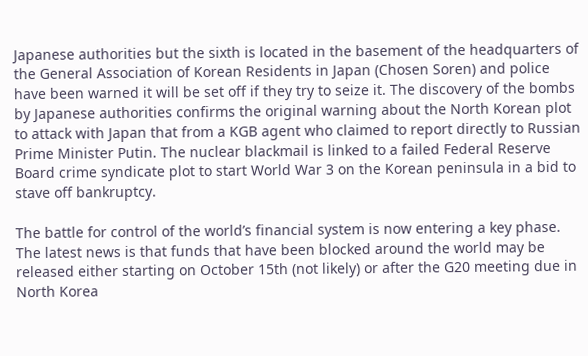Japanese authorities but the sixth is located in the basement of the headquarters of the General Association of Korean Residents in Japan (Chosen Soren) and police have been warned it will be set off if they try to seize it. The discovery of the bombs by Japanese authorities confirms the original warning about the North Korean plot to attack with Japan that from a KGB agent who claimed to report directly to Russian Prime Minister Putin. The nuclear blackmail is linked to a failed Federal Reserve Board crime syndicate plot to start World War 3 on the Korean peninsula in a bid to stave off bankruptcy.

The battle for control of the world’s financial system is now entering a key phase. The latest news is that funds that have been blocked around the world may be released either starting on October 15th (not likely) or after the G20 meeting due in North Korea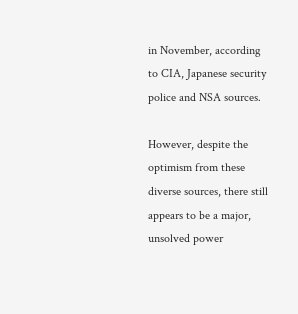in November, according to CIA, Japanese security police and NSA sources.

However, despite the optimism from these diverse sources, there still appears to be a major, unsolved power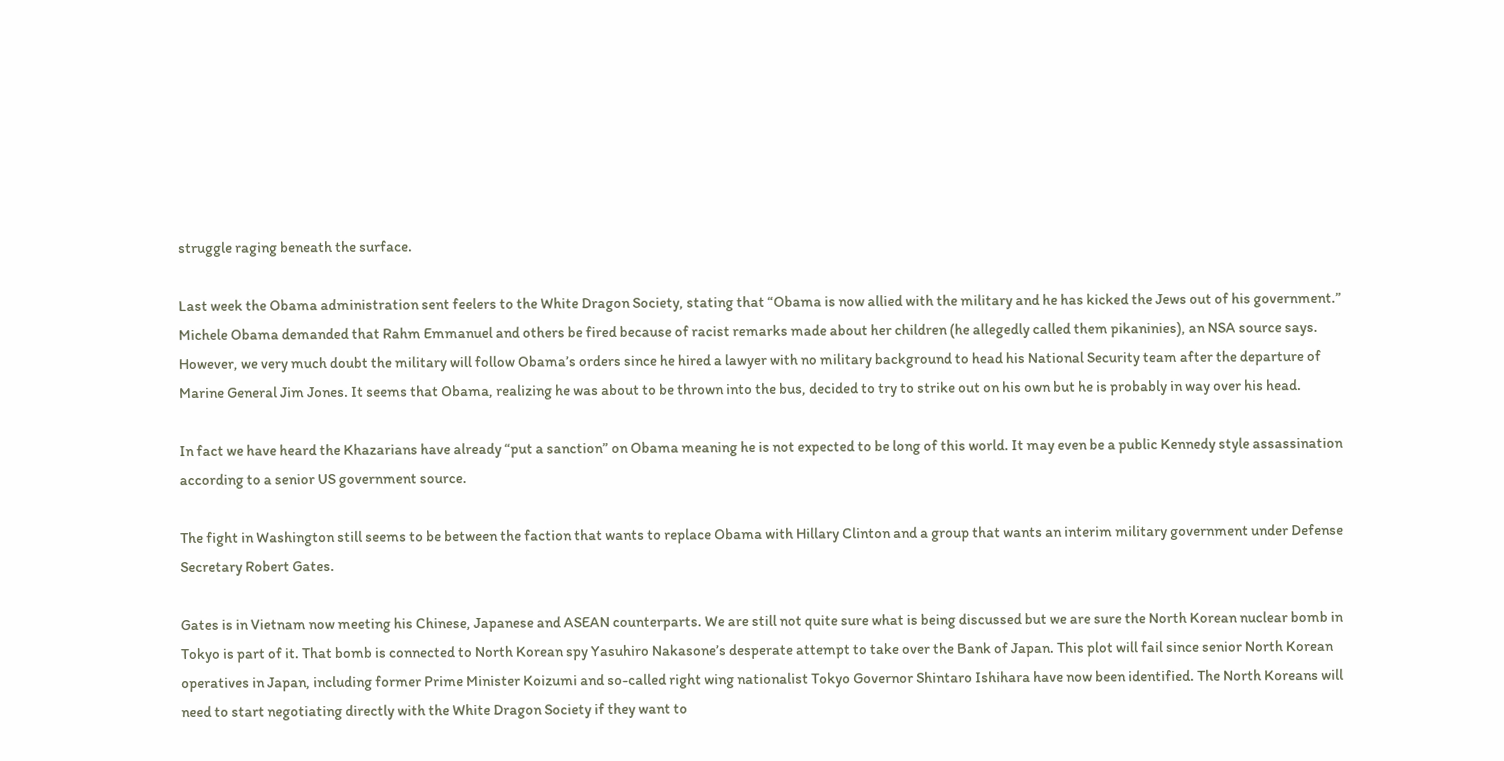struggle raging beneath the surface.

Last week the Obama administration sent feelers to the White Dragon Society, stating that “Obama is now allied with the military and he has kicked the Jews out of his government.” Michele Obama demanded that Rahm Emmanuel and others be fired because of racist remarks made about her children (he allegedly called them pikaninies), an NSA source says. However, we very much doubt the military will follow Obama’s orders since he hired a lawyer with no military background to head his National Security team after the departure of Marine General Jim Jones. It seems that Obama, realizing he was about to be thrown into the bus, decided to try to strike out on his own but he is probably in way over his head.

In fact we have heard the Khazarians have already “put a sanction” on Obama meaning he is not expected to be long of this world. It may even be a public Kennedy style assassination according to a senior US government source.

The fight in Washington still seems to be between the faction that wants to replace Obama with Hillary Clinton and a group that wants an interim military government under Defense Secretary Robert Gates.

Gates is in Vietnam now meeting his Chinese, Japanese and ASEAN counterparts. We are still not quite sure what is being discussed but we are sure the North Korean nuclear bomb in Tokyo is part of it. That bomb is connected to North Korean spy Yasuhiro Nakasone’s desperate attempt to take over the Bank of Japan. This plot will fail since senior North Korean operatives in Japan, including former Prime Minister Koizumi and so-called right wing nationalist Tokyo Governor Shintaro Ishihara have now been identified. The North Koreans will need to start negotiating directly with the White Dragon Society if they want to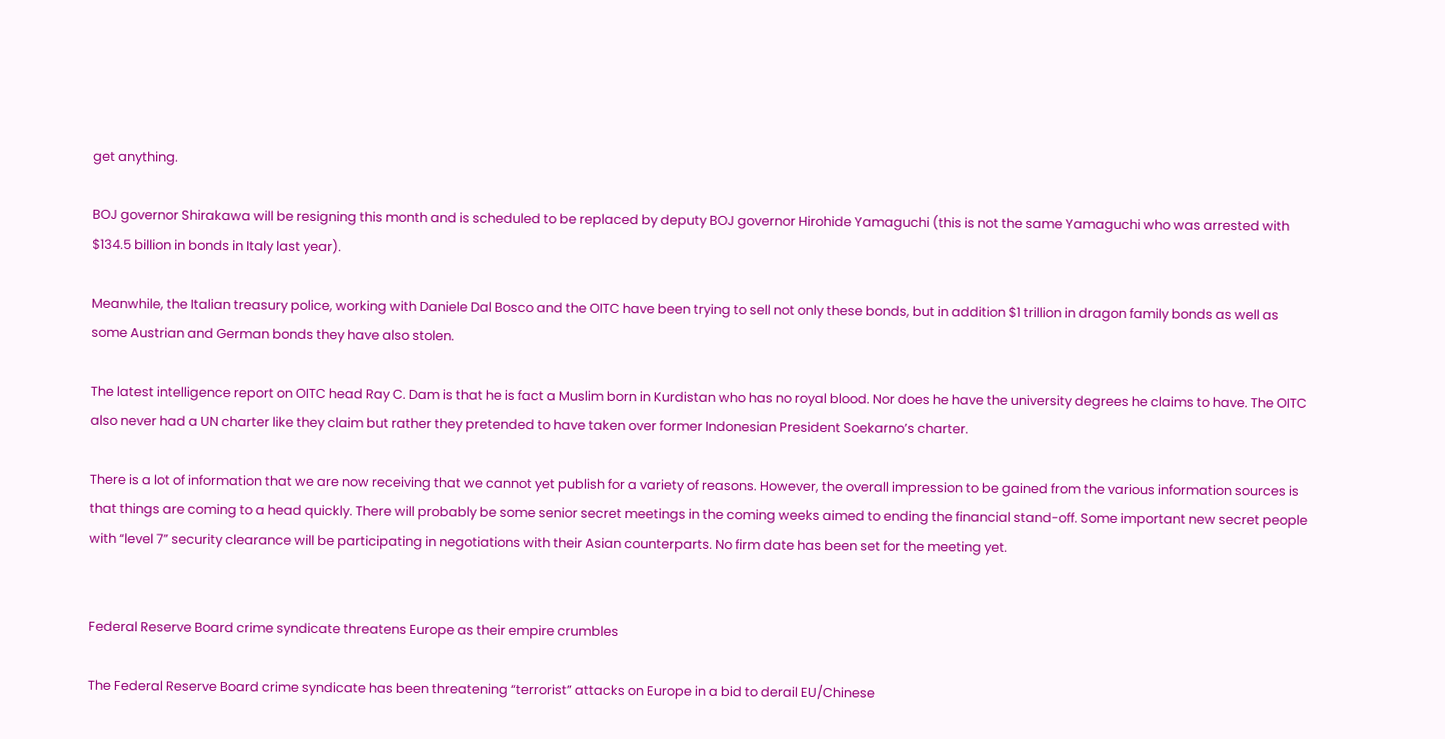get anything.

BOJ governor Shirakawa will be resigning this month and is scheduled to be replaced by deputy BOJ governor Hirohide Yamaguchi (this is not the same Yamaguchi who was arrested with $134.5 billion in bonds in Italy last year).

Meanwhile, the Italian treasury police, working with Daniele Dal Bosco and the OITC have been trying to sell not only these bonds, but in addition $1 trillion in dragon family bonds as well as some Austrian and German bonds they have also stolen.

The latest intelligence report on OITC head Ray C. Dam is that he is fact a Muslim born in Kurdistan who has no royal blood. Nor does he have the university degrees he claims to have. The OITC also never had a UN charter like they claim but rather they pretended to have taken over former Indonesian President Soekarno’s charter.

There is a lot of information that we are now receiving that we cannot yet publish for a variety of reasons. However, the overall impression to be gained from the various information sources is that things are coming to a head quickly. There will probably be some senior secret meetings in the coming weeks aimed to ending the financial stand-off. Some important new secret people with “level 7” security clearance will be participating in negotiations with their Asian counterparts. No firm date has been set for the meeting yet.


Federal Reserve Board crime syndicate threatens Europe as their empire crumbles

The Federal Reserve Board crime syndicate has been threatening “terrorist” attacks on Europe in a bid to derail EU/Chinese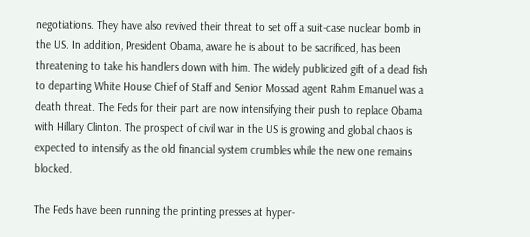negotiations. They have also revived their threat to set off a suit-case nuclear bomb in the US. In addition, President Obama, aware he is about to be sacrificed, has been threatening to take his handlers down with him. The widely publicized gift of a dead fish to departing White House Chief of Staff and Senior Mossad agent Rahm Emanuel was a death threat. The Feds for their part are now intensifying their push to replace Obama with Hillary Clinton. The prospect of civil war in the US is growing and global chaos is expected to intensify as the old financial system crumbles while the new one remains blocked.

The Feds have been running the printing presses at hyper-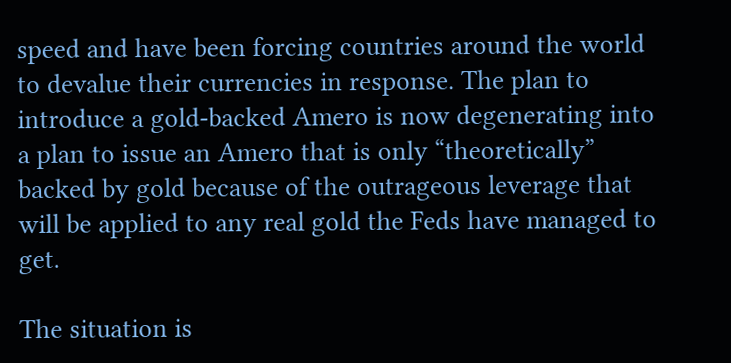speed and have been forcing countries around the world to devalue their currencies in response. The plan to introduce a gold-backed Amero is now degenerating into a plan to issue an Amero that is only “theoretically” backed by gold because of the outrageous leverage that will be applied to any real gold the Feds have managed to get.

The situation is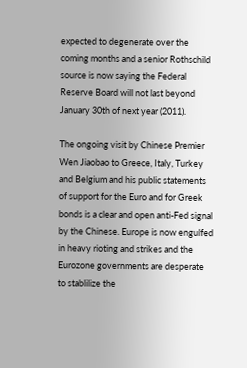expected to degenerate over the coming months and a senior Rothschild source is now saying the Federal Reserve Board will not last beyond January 30th of next year (2011).

The ongoing visit by Chinese Premier Wen Jiaobao to Greece, Italy, Turkey and Belgium and his public statements of support for the Euro and for Greek bonds is a clear and open anti-Fed signal by the Chinese. Europe is now engulfed in heavy rioting and strikes and the Eurozone governments are desperate to stablilize the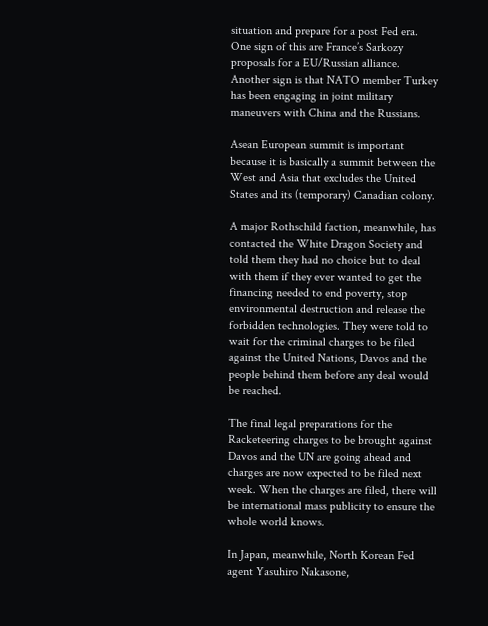situation and prepare for a post Fed era. One sign of this are France’s Sarkozy proposals for a EU/Russian alliance. Another sign is that NATO member Turkey has been engaging in joint military maneuvers with China and the Russians.

Asean European summit is important because it is basically a summit between the West and Asia that excludes the United States and its (temporary) Canadian colony.

A major Rothschild faction, meanwhile, has contacted the White Dragon Society and told them they had no choice but to deal with them if they ever wanted to get the financing needed to end poverty, stop environmental destruction and release the forbidden technologies. They were told to wait for the criminal charges to be filed against the United Nations, Davos and the people behind them before any deal would be reached.

The final legal preparations for the Racketeering charges to be brought against Davos and the UN are going ahead and charges are now expected to be filed next week. When the charges are filed, there will be international mass publicity to ensure the whole world knows.

In Japan, meanwhile, North Korean Fed agent Yasuhiro Nakasone,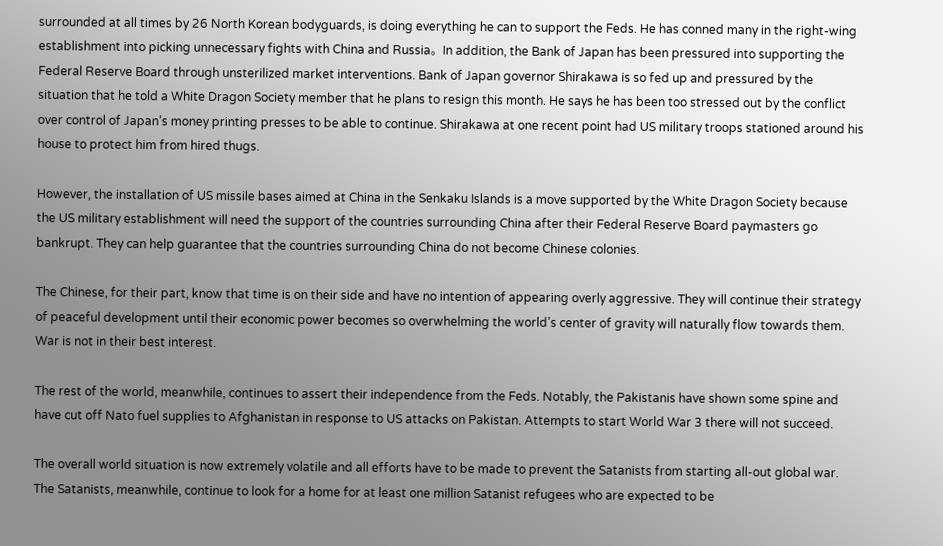surrounded at all times by 26 North Korean bodyguards, is doing everything he can to support the Feds. He has conned many in the right-wing establishment into picking unnecessary fights with China and Russia。In addition, the Bank of Japan has been pressured into supporting the Federal Reserve Board through unsterilized market interventions. Bank of Japan governor Shirakawa is so fed up and pressured by the situation that he told a White Dragon Society member that he plans to resign this month. He says he has been too stressed out by the conflict over control of Japan’s money printing presses to be able to continue. Shirakawa at one recent point had US military troops stationed around his house to protect him from hired thugs.

However, the installation of US missile bases aimed at China in the Senkaku Islands is a move supported by the White Dragon Society because the US military establishment will need the support of the countries surrounding China after their Federal Reserve Board paymasters go bankrupt. They can help guarantee that the countries surrounding China do not become Chinese colonies.

The Chinese, for their part, know that time is on their side and have no intention of appearing overly aggressive. They will continue their strategy of peaceful development until their economic power becomes so overwhelming the world’s center of gravity will naturally flow towards them. War is not in their best interest.

The rest of the world, meanwhile, continues to assert their independence from the Feds. Notably, the Pakistanis have shown some spine and have cut off Nato fuel supplies to Afghanistan in response to US attacks on Pakistan. Attempts to start World War 3 there will not succeed.

The overall world situation is now extremely volatile and all efforts have to be made to prevent the Satanists from starting all-out global war. The Satanists, meanwhile, continue to look for a home for at least one million Satanist refugees who are expected to be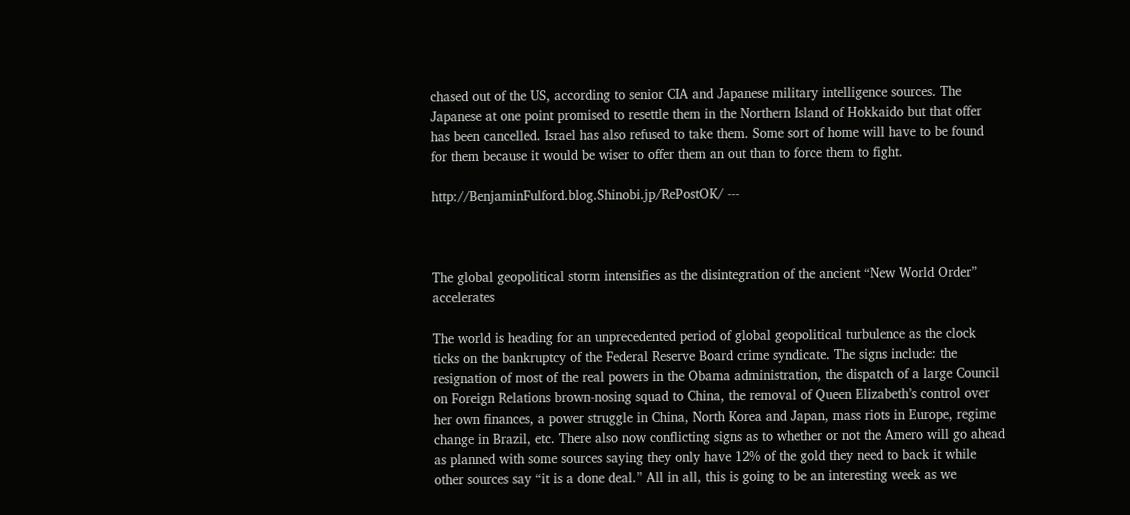chased out of the US, according to senior CIA and Japanese military intelligence sources. The Japanese at one point promised to resettle them in the Northern Island of Hokkaido but that offer has been cancelled. Israel has also refused to take them. Some sort of home will have to be found for them because it would be wiser to offer them an out than to force them to fight.

http://BenjaminFulford.blog.Shinobi.jp/RePostOK/ ---



The global geopolitical storm intensifies as the disintegration of the ancient “New World Order” accelerates

The world is heading for an unprecedented period of global geopolitical turbulence as the clock ticks on the bankruptcy of the Federal Reserve Board crime syndicate. The signs include: the resignation of most of the real powers in the Obama administration, the dispatch of a large Council on Foreign Relations brown-nosing squad to China, the removal of Queen Elizabeth’s control over her own finances, a power struggle in China, North Korea and Japan, mass riots in Europe, regime change in Brazil, etc. There also now conflicting signs as to whether or not the Amero will go ahead as planned with some sources saying they only have 12% of the gold they need to back it while other sources say “it is a done deal.” All in all, this is going to be an interesting week as we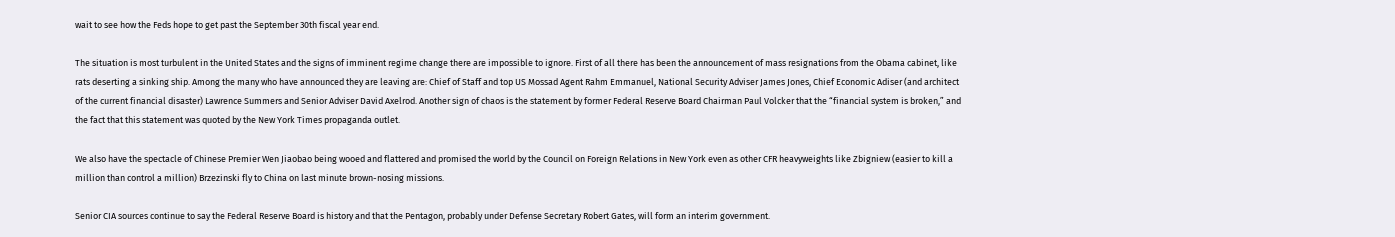wait to see how the Feds hope to get past the September 30th fiscal year end.

The situation is most turbulent in the United States and the signs of imminent regime change there are impossible to ignore. First of all there has been the announcement of mass resignations from the Obama cabinet, like rats deserting a sinking ship. Among the many who have announced they are leaving are: Chief of Staff and top US Mossad Agent Rahm Emmanuel, National Security Adviser James Jones, Chief Economic Adiser (and architect of the current financial disaster) Lawrence Summers and Senior Adviser David Axelrod. Another sign of chaos is the statement by former Federal Reserve Board Chairman Paul Volcker that the “financial system is broken,” and the fact that this statement was quoted by the New York Times propaganda outlet.

We also have the spectacle of Chinese Premier Wen Jiaobao being wooed and flattered and promised the world by the Council on Foreign Relations in New York even as other CFR heavyweights like Zbigniew (easier to kill a million than control a million) Brzezinski fly to China on last minute brown-nosing missions.

Senior CIA sources continue to say the Federal Reserve Board is history and that the Pentagon, probably under Defense Secretary Robert Gates, will form an interim government.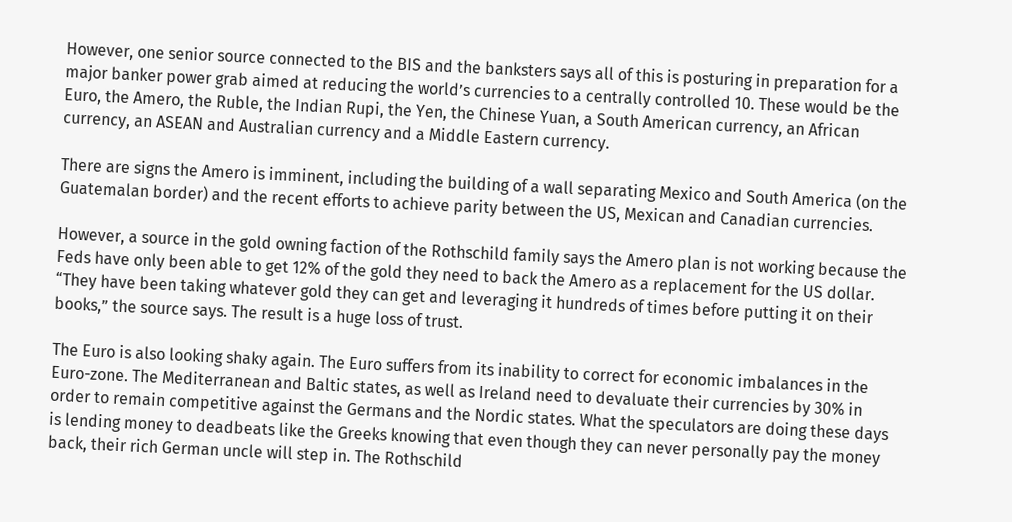However, one senior source connected to the BIS and the banksters says all of this is posturing in preparation for a major banker power grab aimed at reducing the world’s currencies to a centrally controlled 10. These would be the Euro, the Amero, the Ruble, the Indian Rupi, the Yen, the Chinese Yuan, a South American currency, an African currency, an ASEAN and Australian currency and a Middle Eastern currency.

There are signs the Amero is imminent, including the building of a wall separating Mexico and South America (on the Guatemalan border) and the recent efforts to achieve parity between the US, Mexican and Canadian currencies.

However, a source in the gold owning faction of the Rothschild family says the Amero plan is not working because the Feds have only been able to get 12% of the gold they need to back the Amero as a replacement for the US dollar. “They have been taking whatever gold they can get and leveraging it hundreds of times before putting it on their books,” the source says. The result is a huge loss of trust.

The Euro is also looking shaky again. The Euro suffers from its inability to correct for economic imbalances in the Euro-zone. The Mediterranean and Baltic states, as well as Ireland need to devaluate their currencies by 30% in order to remain competitive against the Germans and the Nordic states. What the speculators are doing these days is lending money to deadbeats like the Greeks knowing that even though they can never personally pay the money back, their rich German uncle will step in. The Rothschild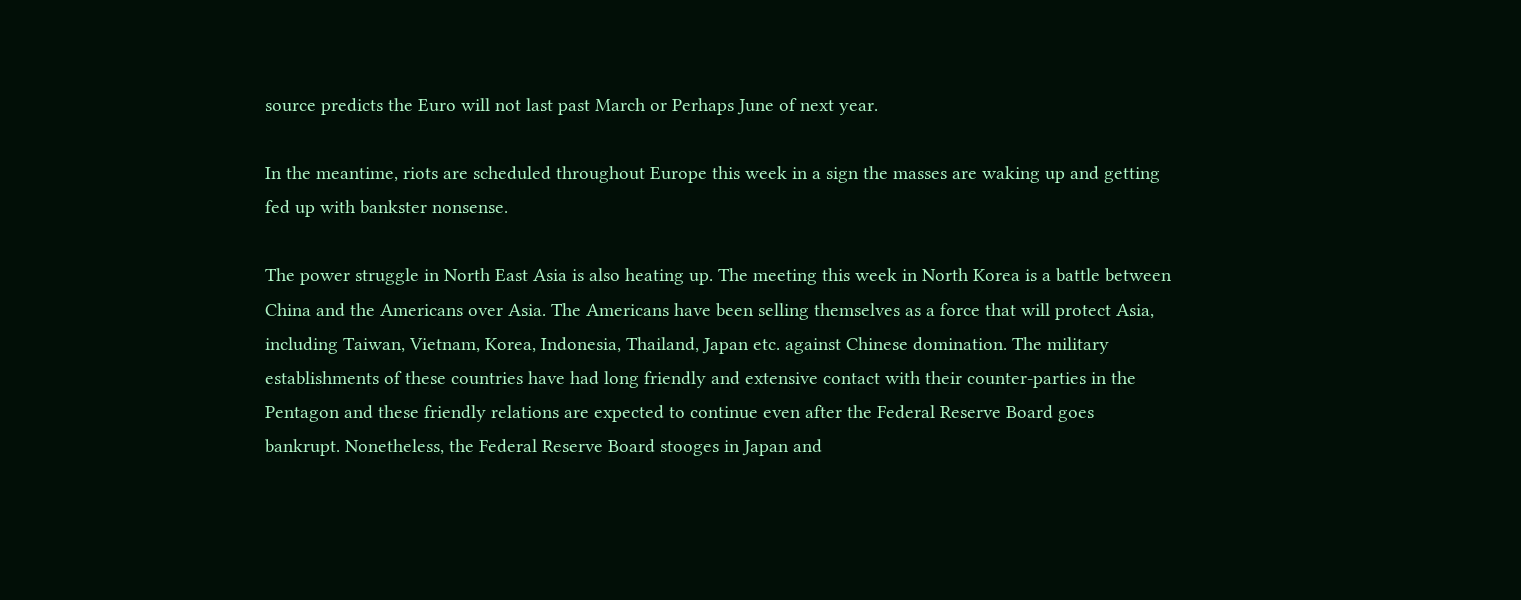source predicts the Euro will not last past March or Perhaps June of next year.

In the meantime, riots are scheduled throughout Europe this week in a sign the masses are waking up and getting fed up with bankster nonsense.

The power struggle in North East Asia is also heating up. The meeting this week in North Korea is a battle between China and the Americans over Asia. The Americans have been selling themselves as a force that will protect Asia, including Taiwan, Vietnam, Korea, Indonesia, Thailand, Japan etc. against Chinese domination. The military establishments of these countries have had long friendly and extensive contact with their counter-parties in the Pentagon and these friendly relations are expected to continue even after the Federal Reserve Board goes bankrupt. Nonetheless, the Federal Reserve Board stooges in Japan and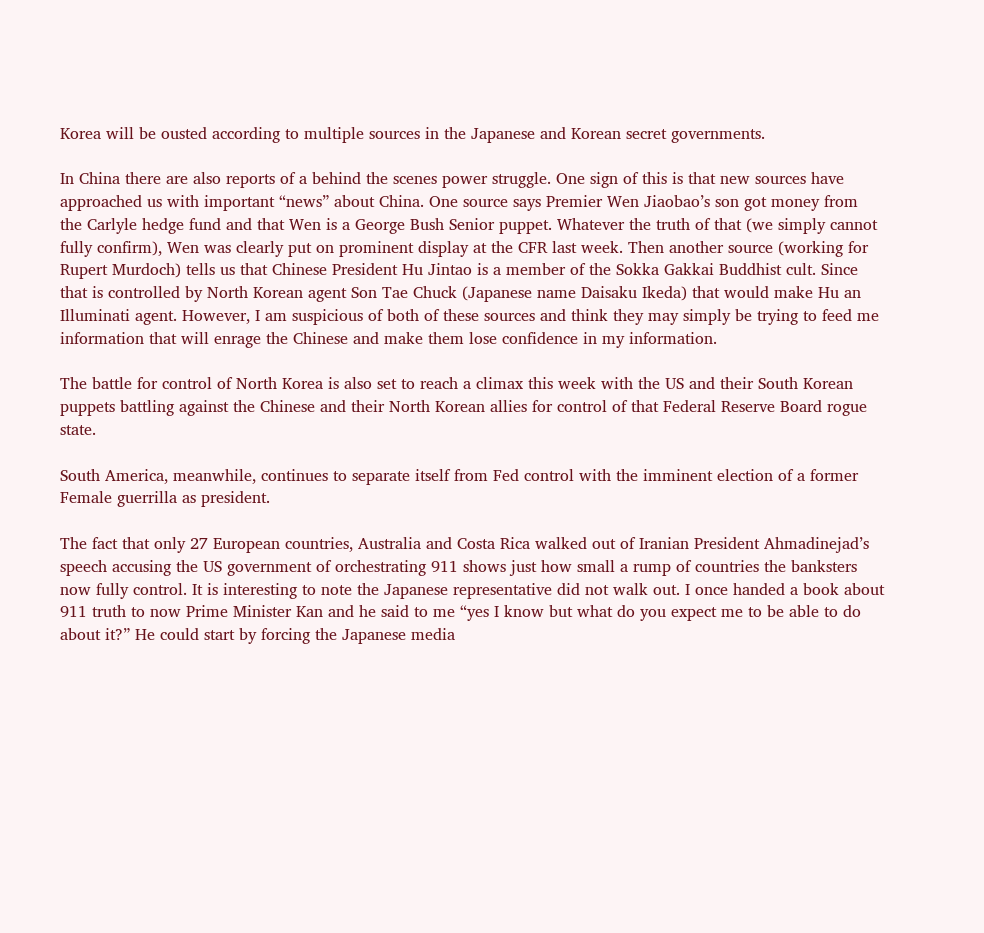Korea will be ousted according to multiple sources in the Japanese and Korean secret governments.

In China there are also reports of a behind the scenes power struggle. One sign of this is that new sources have approached us with important “news” about China. One source says Premier Wen Jiaobao’s son got money from the Carlyle hedge fund and that Wen is a George Bush Senior puppet. Whatever the truth of that (we simply cannot fully confirm), Wen was clearly put on prominent display at the CFR last week. Then another source (working for Rupert Murdoch) tells us that Chinese President Hu Jintao is a member of the Sokka Gakkai Buddhist cult. Since that is controlled by North Korean agent Son Tae Chuck (Japanese name Daisaku Ikeda) that would make Hu an Illuminati agent. However, I am suspicious of both of these sources and think they may simply be trying to feed me information that will enrage the Chinese and make them lose confidence in my information.

The battle for control of North Korea is also set to reach a climax this week with the US and their South Korean puppets battling against the Chinese and their North Korean allies for control of that Federal Reserve Board rogue state.

South America, meanwhile, continues to separate itself from Fed control with the imminent election of a former Female guerrilla as president.

The fact that only 27 European countries, Australia and Costa Rica walked out of Iranian President Ahmadinejad’s speech accusing the US government of orchestrating 911 shows just how small a rump of countries the banksters now fully control. It is interesting to note the Japanese representative did not walk out. I once handed a book about 911 truth to now Prime Minister Kan and he said to me “yes I know but what do you expect me to be able to do about it?” He could start by forcing the Japanese media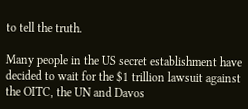to tell the truth.

Many people in the US secret establishment have decided to wait for the $1 trillion lawsuit against the OITC, the UN and Davos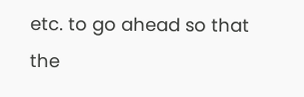etc. to go ahead so that the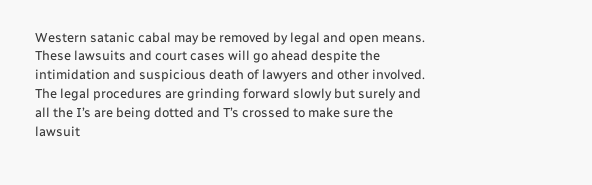Western satanic cabal may be removed by legal and open means. These lawsuits and court cases will go ahead despite the intimidation and suspicious death of lawyers and other involved. The legal procedures are grinding forward slowly but surely and all the I’s are being dotted and T’s crossed to make sure the lawsuit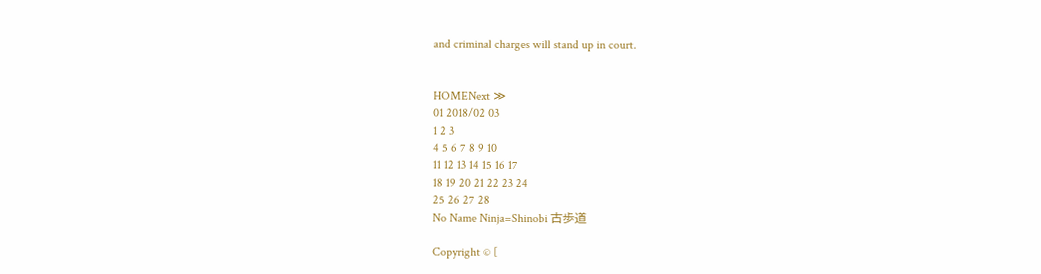and criminal charges will stand up in court.


HOMENext ≫
01 2018/02 03
1 2 3
4 5 6 7 8 9 10
11 12 13 14 15 16 17
18 19 20 21 22 23 24
25 26 27 28
No Name Ninja=Shinobi 古歩道

Copyright © [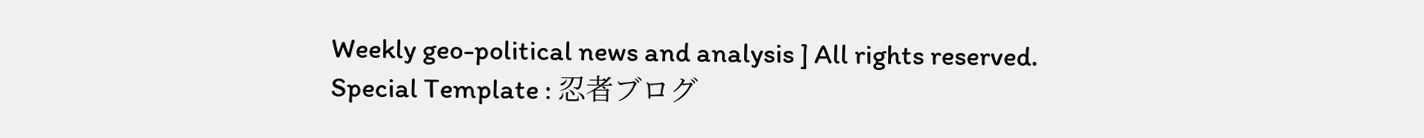Weekly geo-political news and analysis ] All rights reserved.
Special Template : 忍者ブログ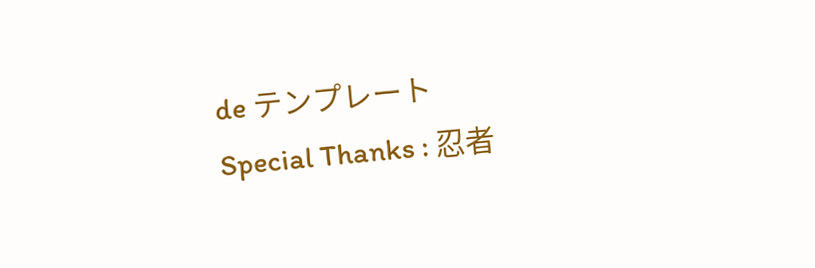de テンプレート
Special Thanks : 忍者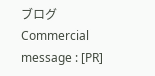ブログ
Commercial message : [PR]